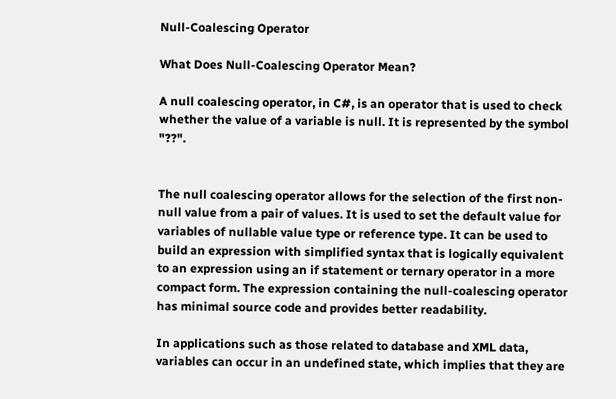Null-Coalescing Operator

What Does Null-Coalescing Operator Mean?

A null coalescing operator, in C#, is an operator that is used to check whether the value of a variable is null. It is represented by the symbol "??".


The null coalescing operator allows for the selection of the first non-null value from a pair of values. It is used to set the default value for variables of nullable value type or reference type. It can be used to build an expression with simplified syntax that is logically equivalent to an expression using an if statement or ternary operator in a more compact form. The expression containing the null-coalescing operator has minimal source code and provides better readability.

In applications such as those related to database and XML data, variables can occur in an undefined state, which implies that they are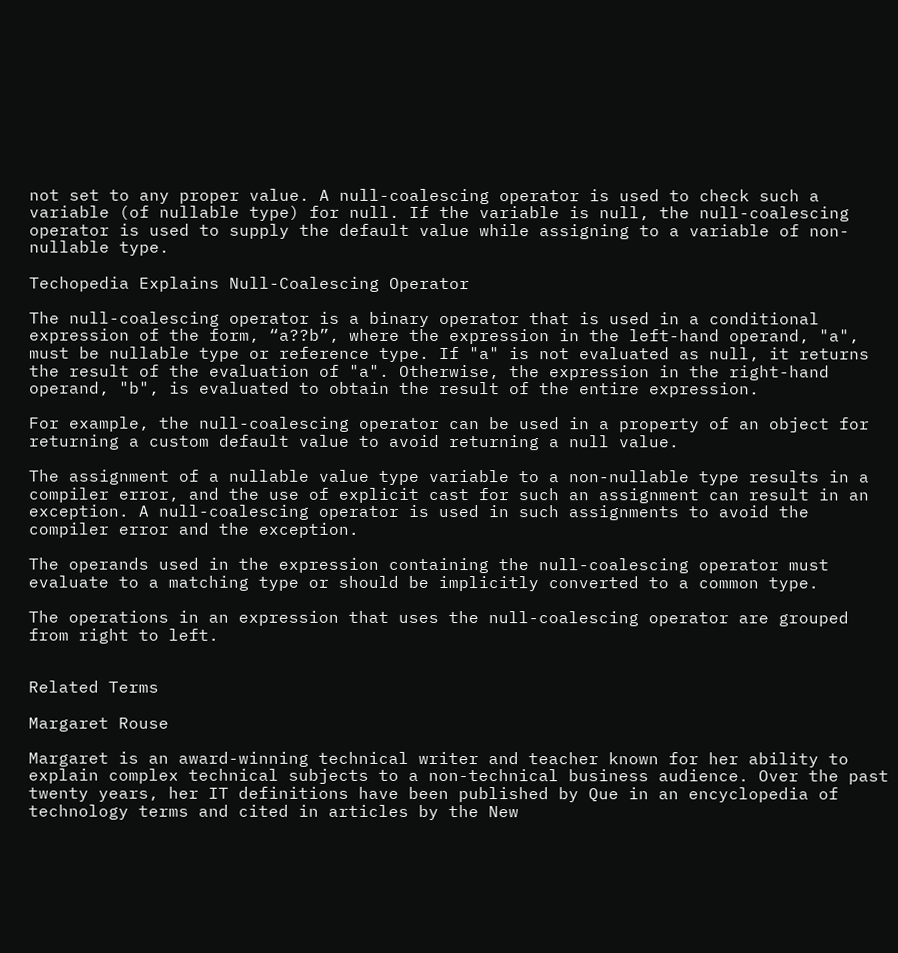not set to any proper value. A null-coalescing operator is used to check such a variable (of nullable type) for null. If the variable is null, the null-coalescing operator is used to supply the default value while assigning to a variable of non-nullable type.

Techopedia Explains Null-Coalescing Operator

The null-coalescing operator is a binary operator that is used in a conditional expression of the form, “a??b”, where the expression in the left-hand operand, "a", must be nullable type or reference type. If "a" is not evaluated as null, it returns the result of the evaluation of "a". Otherwise, the expression in the right-hand operand, "b", is evaluated to obtain the result of the entire expression.

For example, the null-coalescing operator can be used in a property of an object for returning a custom default value to avoid returning a null value.

The assignment of a nullable value type variable to a non-nullable type results in a compiler error, and the use of explicit cast for such an assignment can result in an exception. A null-coalescing operator is used in such assignments to avoid the compiler error and the exception.

The operands used in the expression containing the null-coalescing operator must evaluate to a matching type or should be implicitly converted to a common type.

The operations in an expression that uses the null-coalescing operator are grouped from right to left.


Related Terms

Margaret Rouse

Margaret is an award-winning technical writer and teacher known for her ability to explain complex technical subjects to a non-technical business audience. Over the past twenty years, her IT definitions have been published by Que in an encyclopedia of technology terms and cited in articles by the New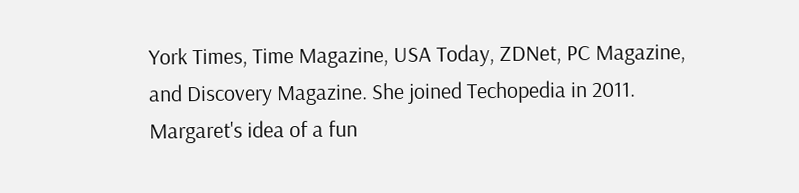York Times, Time Magazine, USA Today, ZDNet, PC Magazine, and Discovery Magazine. She joined Techopedia in 2011. Margaret's idea of a fun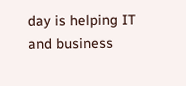day is helping IT and business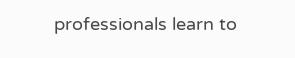professionals learn to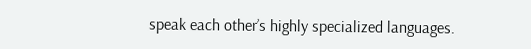speak each other’s highly specialized languages.